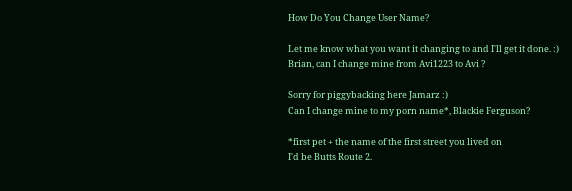How Do You Change User Name?

Let me know what you want it changing to and I'll get it done. :)
Brian, can I change mine from Avi1223 to Avi ?

Sorry for piggybacking here Jamarz :)
Can I change mine to my porn name*, Blackie Ferguson?

*first pet + the name of the first street you lived on
I'd be Butts Route 2.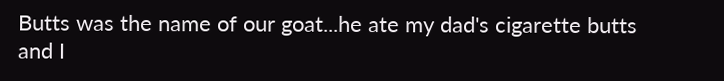Butts was the name of our goat...he ate my dad's cigarette butts and I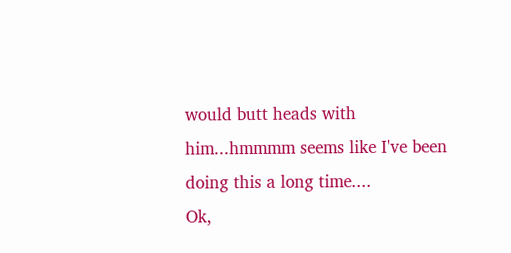would butt heads with him...hmmmm seems like I've been doing this a long time....
Ok,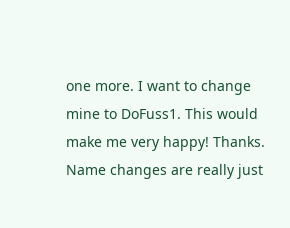one more. I want to change mine to DoFuss1. This would make me very happy! Thanks.
Name changes are really just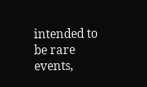intended to be rare events,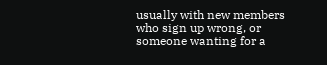usually with new members who sign up wrong, or someone wanting for a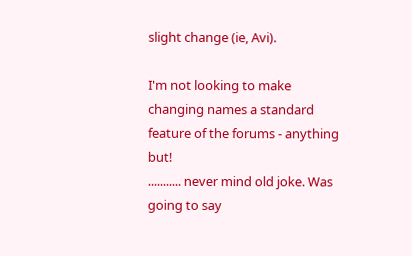slight change (ie, Avi).

I'm not looking to make changing names a standard feature of the forums - anything but!
........... never mind old joke. Was going to say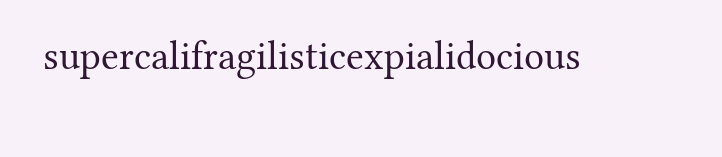supercalifragilisticexpialidocious